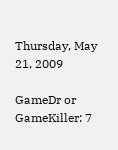Thursday, May 21, 2009

GameDr or GameKiller: 7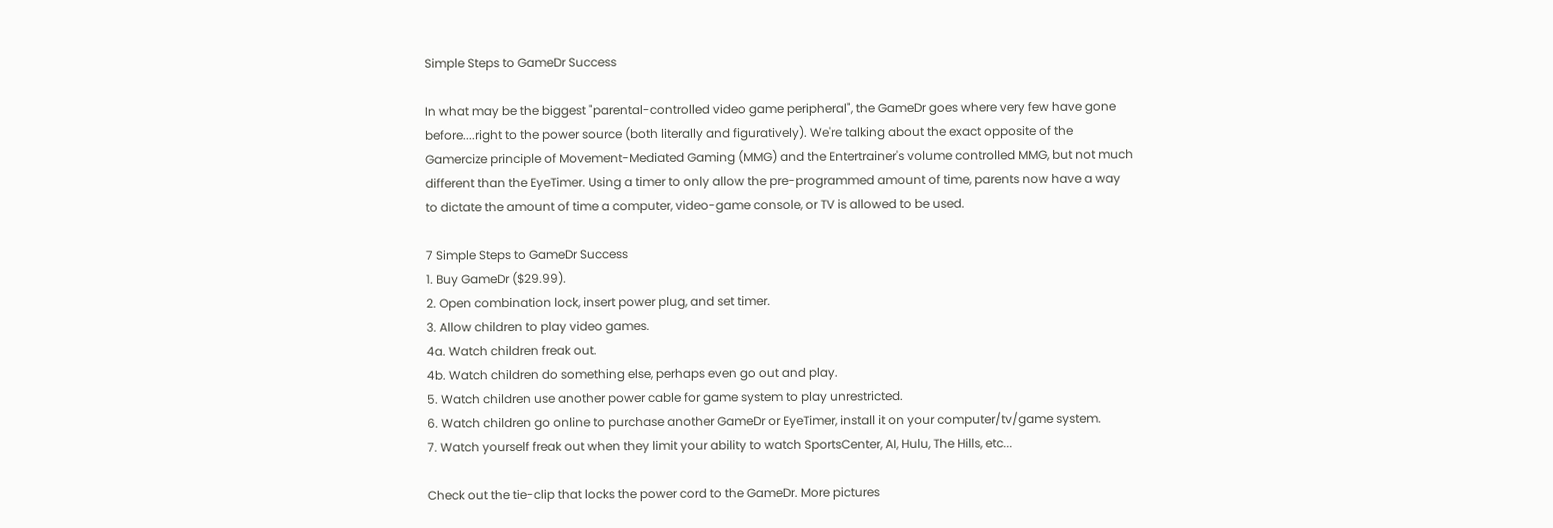Simple Steps to GameDr Success

In what may be the biggest "parental-controlled video game peripheral", the GameDr goes where very few have gone before....right to the power source (both literally and figuratively). We're talking about the exact opposite of the Gamercize principle of Movement-Mediated Gaming (MMG) and the Entertrainer's volume controlled MMG, but not much different than the EyeTimer. Using a timer to only allow the pre-programmed amount of time, parents now have a way to dictate the amount of time a computer, video-game console, or TV is allowed to be used.

7 Simple Steps to GameDr Success
1. Buy GameDr ($29.99).
2. Open combination lock, insert power plug, and set timer.
3. Allow children to play video games.
4a. Watch children freak out.
4b. Watch children do something else, perhaps even go out and play.
5. Watch children use another power cable for game system to play unrestricted.
6. Watch children go online to purchase another GameDr or EyeTimer, install it on your computer/tv/game system.
7. Watch yourself freak out when they limit your ability to watch SportsCenter, AI, Hulu, The Hills, etc...

Check out the tie-clip that locks the power cord to the GameDr. More pictures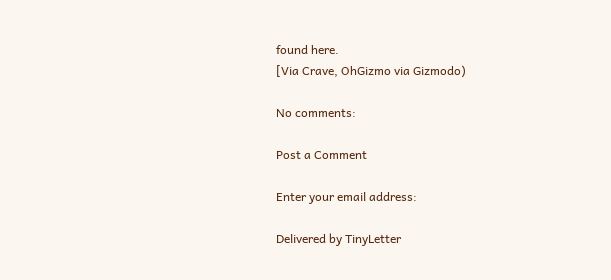found here.
[Via Crave, OhGizmo via Gizmodo)

No comments:

Post a Comment

Enter your email address:

Delivered by TinyLetter